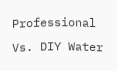Professional Vs. DIY Water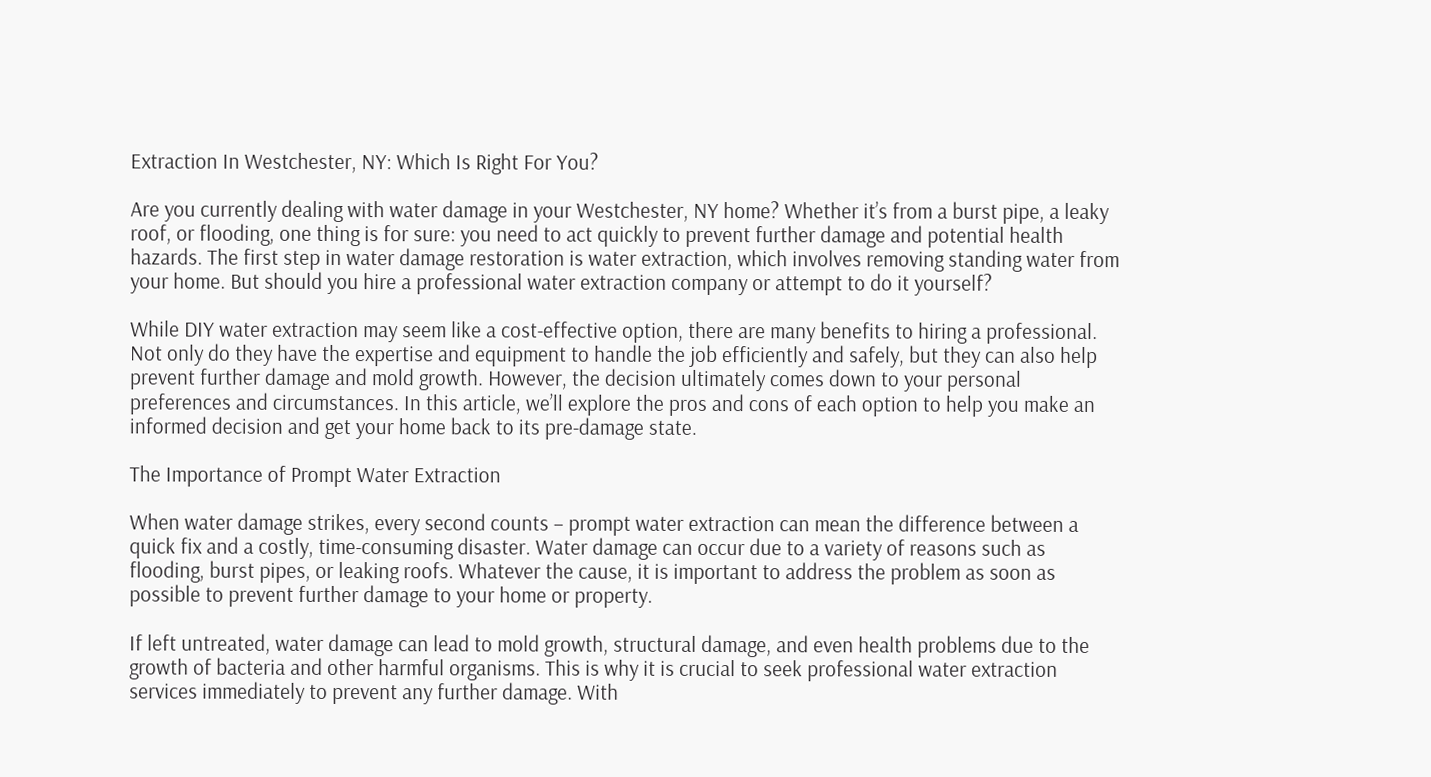Extraction In Westchester, NY: Which Is Right For You?

Are you currently dealing with water damage in your Westchester, NY home? Whether it’s from a burst pipe, a leaky roof, or flooding, one thing is for sure: you need to act quickly to prevent further damage and potential health hazards. The first step in water damage restoration is water extraction, which involves removing standing water from your home. But should you hire a professional water extraction company or attempt to do it yourself?

While DIY water extraction may seem like a cost-effective option, there are many benefits to hiring a professional. Not only do they have the expertise and equipment to handle the job efficiently and safely, but they can also help prevent further damage and mold growth. However, the decision ultimately comes down to your personal preferences and circumstances. In this article, we’ll explore the pros and cons of each option to help you make an informed decision and get your home back to its pre-damage state.

The Importance of Prompt Water Extraction

When water damage strikes, every second counts – prompt water extraction can mean the difference between a quick fix and a costly, time-consuming disaster. Water damage can occur due to a variety of reasons such as flooding, burst pipes, or leaking roofs. Whatever the cause, it is important to address the problem as soon as possible to prevent further damage to your home or property.

If left untreated, water damage can lead to mold growth, structural damage, and even health problems due to the growth of bacteria and other harmful organisms. This is why it is crucial to seek professional water extraction services immediately to prevent any further damage. With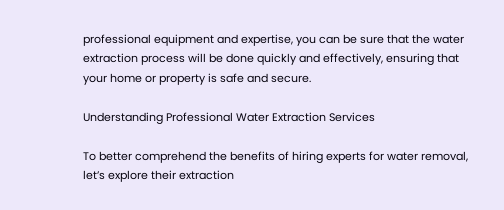professional equipment and expertise, you can be sure that the water extraction process will be done quickly and effectively, ensuring that your home or property is safe and secure.

Understanding Professional Water Extraction Services

To better comprehend the benefits of hiring experts for water removal, let’s explore their extraction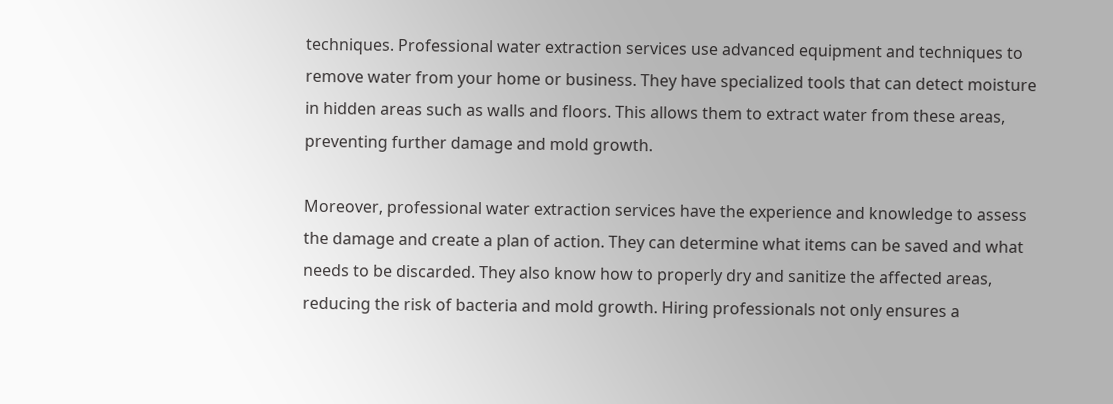techniques. Professional water extraction services use advanced equipment and techniques to remove water from your home or business. They have specialized tools that can detect moisture in hidden areas such as walls and floors. This allows them to extract water from these areas, preventing further damage and mold growth.

Moreover, professional water extraction services have the experience and knowledge to assess the damage and create a plan of action. They can determine what items can be saved and what needs to be discarded. They also know how to properly dry and sanitize the affected areas, reducing the risk of bacteria and mold growth. Hiring professionals not only ensures a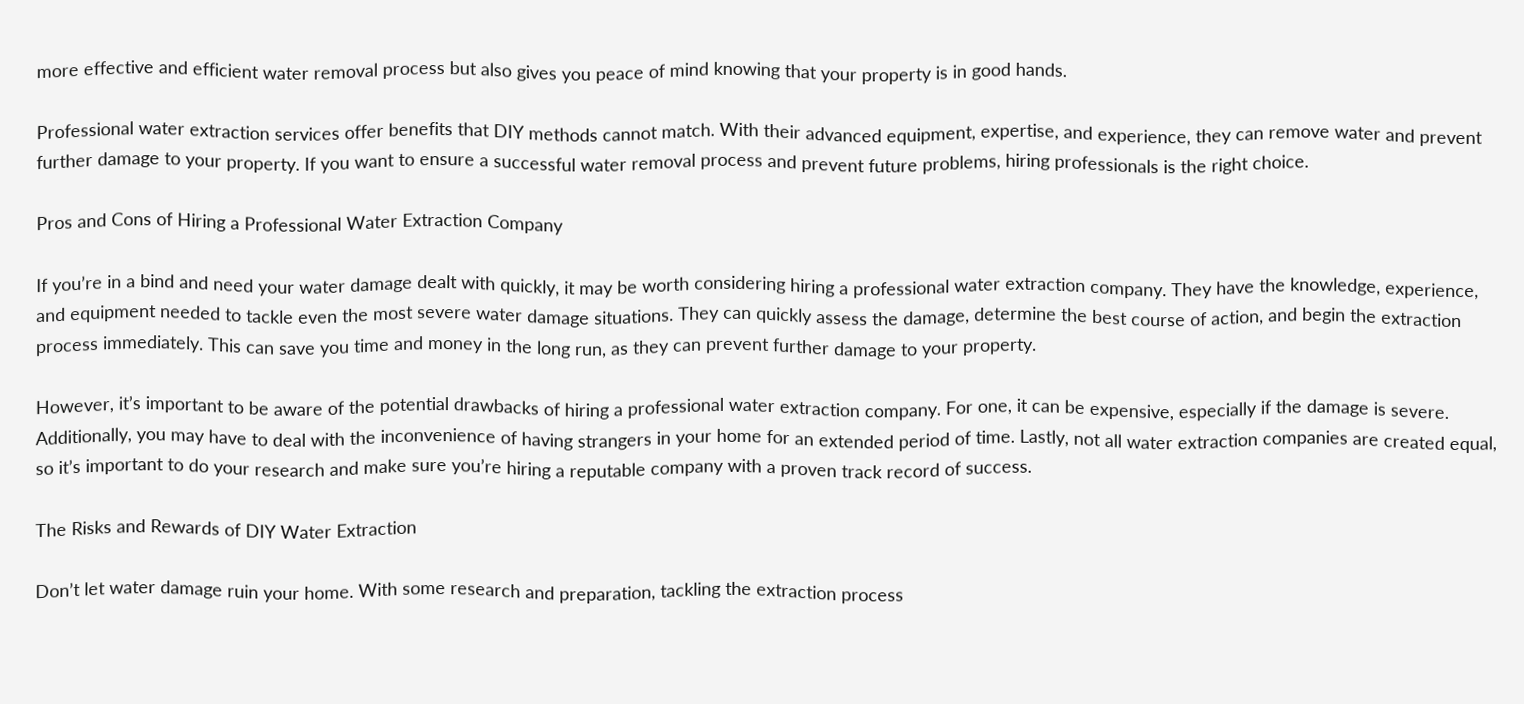more effective and efficient water removal process but also gives you peace of mind knowing that your property is in good hands.

Professional water extraction services offer benefits that DIY methods cannot match. With their advanced equipment, expertise, and experience, they can remove water and prevent further damage to your property. If you want to ensure a successful water removal process and prevent future problems, hiring professionals is the right choice.

Pros and Cons of Hiring a Professional Water Extraction Company

If you’re in a bind and need your water damage dealt with quickly, it may be worth considering hiring a professional water extraction company. They have the knowledge, experience, and equipment needed to tackle even the most severe water damage situations. They can quickly assess the damage, determine the best course of action, and begin the extraction process immediately. This can save you time and money in the long run, as they can prevent further damage to your property.

However, it’s important to be aware of the potential drawbacks of hiring a professional water extraction company. For one, it can be expensive, especially if the damage is severe. Additionally, you may have to deal with the inconvenience of having strangers in your home for an extended period of time. Lastly, not all water extraction companies are created equal, so it’s important to do your research and make sure you’re hiring a reputable company with a proven track record of success.

The Risks and Rewards of DIY Water Extraction

Don’t let water damage ruin your home. With some research and preparation, tackling the extraction process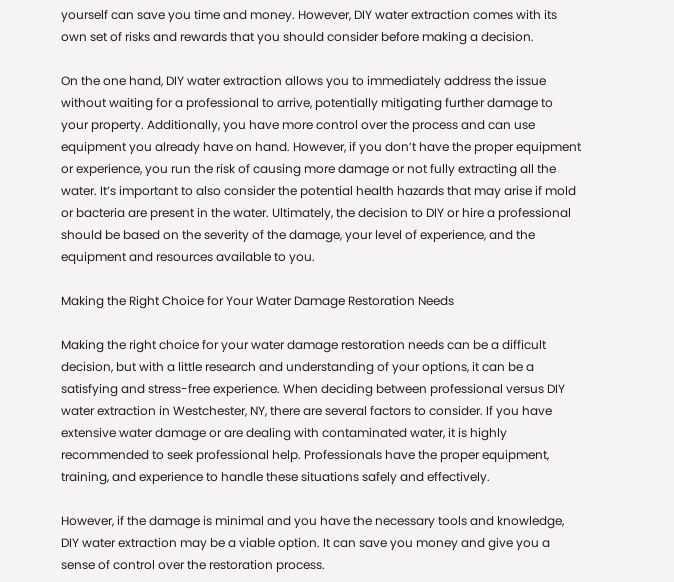yourself can save you time and money. However, DIY water extraction comes with its own set of risks and rewards that you should consider before making a decision.

On the one hand, DIY water extraction allows you to immediately address the issue without waiting for a professional to arrive, potentially mitigating further damage to your property. Additionally, you have more control over the process and can use equipment you already have on hand. However, if you don’t have the proper equipment or experience, you run the risk of causing more damage or not fully extracting all the water. It’s important to also consider the potential health hazards that may arise if mold or bacteria are present in the water. Ultimately, the decision to DIY or hire a professional should be based on the severity of the damage, your level of experience, and the equipment and resources available to you.

Making the Right Choice for Your Water Damage Restoration Needs

Making the right choice for your water damage restoration needs can be a difficult decision, but with a little research and understanding of your options, it can be a satisfying and stress-free experience. When deciding between professional versus DIY water extraction in Westchester, NY, there are several factors to consider. If you have extensive water damage or are dealing with contaminated water, it is highly recommended to seek professional help. Professionals have the proper equipment, training, and experience to handle these situations safely and effectively.

However, if the damage is minimal and you have the necessary tools and knowledge, DIY water extraction may be a viable option. It can save you money and give you a sense of control over the restoration process.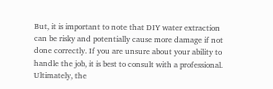But, it is important to note that DIY water extraction can be risky and potentially cause more damage if not done correctly. If you are unsure about your ability to handle the job, it is best to consult with a professional. Ultimately, the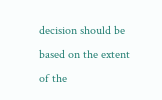decision should be based on the extent of the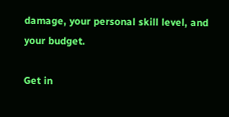damage, your personal skill level, and your budget.

Get in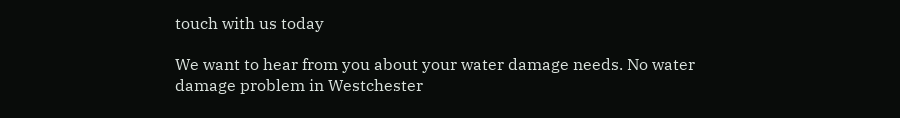touch with us today

We want to hear from you about your water damage needs. No water damage problem in Westchester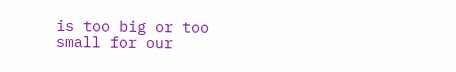is too big or too small for our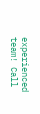experienced team! Call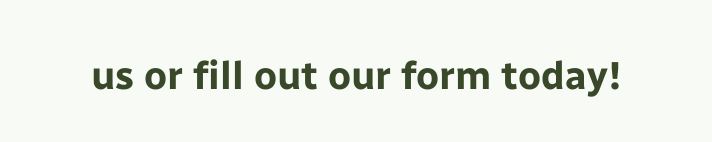us or fill out our form today!